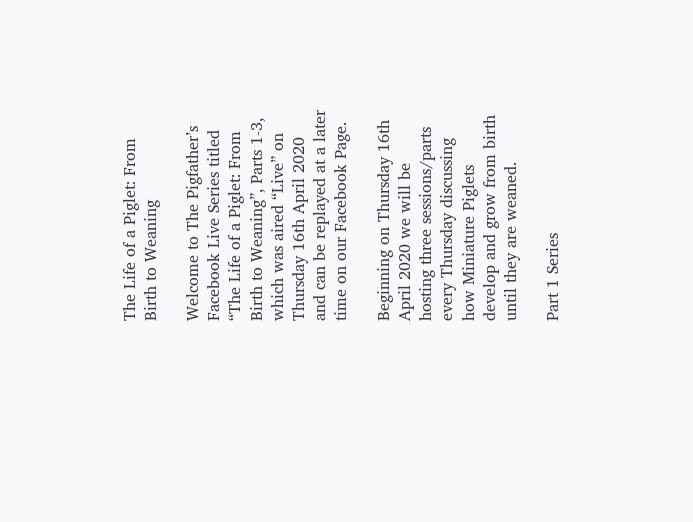The Life of a Piglet: From Birth to Weaning

Welcome to The Pigfather’s Facebook Live Series titled “The Life of a Piglet: From Birth to Weaning”, Parts 1-3, which was aired “Live” on Thursday 16th April 2020 and can be replayed at a later time on our Facebook Page.

Beginning on Thursday 16th April 2020 we will be hosting three sessions/parts every Thursday discussing how Miniature Piglets develop and grow from birth until they are weaned.

Part 1 Series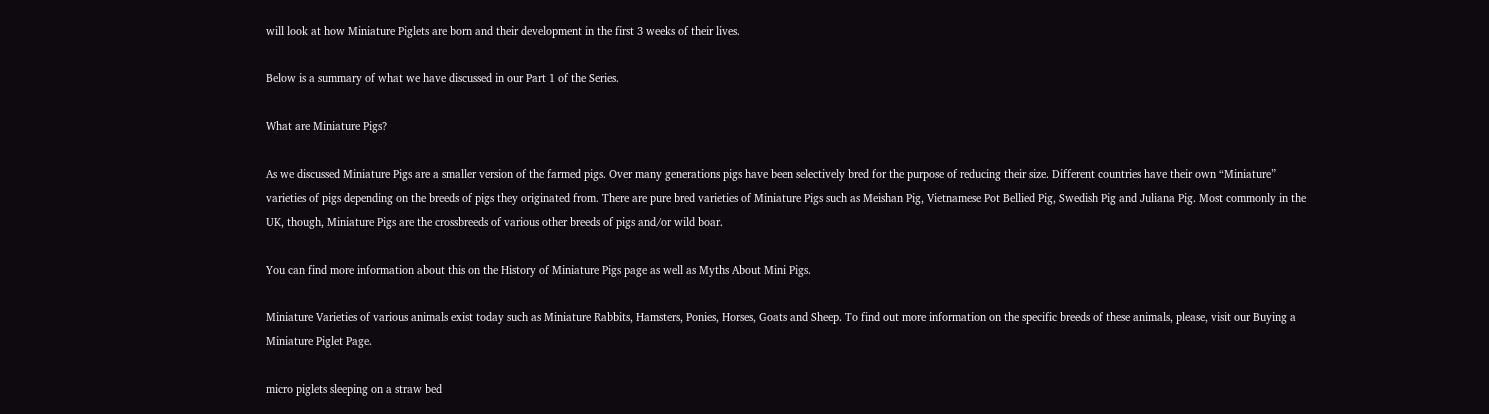will look at how Miniature Piglets are born and their development in the first 3 weeks of their lives.

Below is a summary of what we have discussed in our Part 1 of the Series.

What are Miniature Pigs?

As we discussed Miniature Pigs are a smaller version of the farmed pigs. Over many generations pigs have been selectively bred for the purpose of reducing their size. Different countries have their own “Miniature” varieties of pigs depending on the breeds of pigs they originated from. There are pure bred varieties of Miniature Pigs such as Meishan Pig, Vietnamese Pot Bellied Pig, Swedish Pig and Juliana Pig. Most commonly in the UK, though, Miniature Pigs are the crossbreeds of various other breeds of pigs and/or wild boar.

You can find more information about this on the History of Miniature Pigs page as well as Myths About Mini Pigs.

Miniature Varieties of various animals exist today such as Miniature Rabbits, Hamsters, Ponies, Horses, Goats and Sheep. To find out more information on the specific breeds of these animals, please, visit our Buying a Miniature Piglet Page.

micro piglets sleeping on a straw bed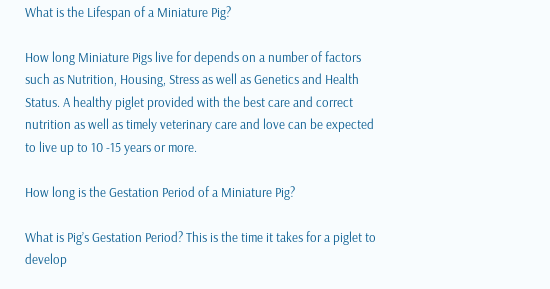What is the Lifespan of a Miniature Pig?

How long Miniature Pigs live for depends on a number of factors such as Nutrition, Housing, Stress as well as Genetics and Health Status. A healthy piglet provided with the best care and correct nutrition as well as timely veterinary care and love can be expected to live up to 10 -15 years or more.

How long is the Gestation Period of a Miniature Pig?

What is Pig’s Gestation Period? This is the time it takes for a piglet to develop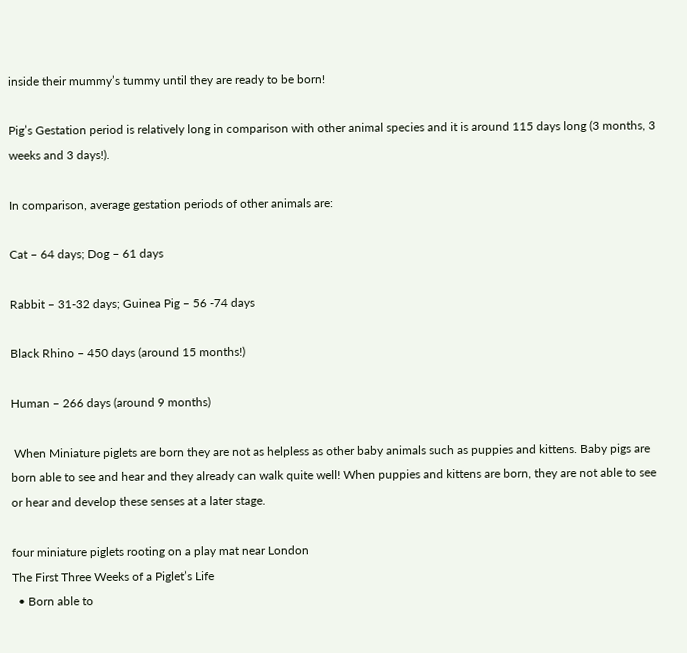inside their mummy’s tummy until they are ready to be born!

Pig’s Gestation period is relatively long in comparison with other animal species and it is around 115 days long (3 months, 3 weeks and 3 days!).

In comparison, average gestation periods of other animals are:

Cat – 64 days; Dog – 61 days

Rabbit – 31-32 days; Guinea Pig – 56 -74 days

Black Rhino – 450 days (around 15 months!)

Human – 266 days (around 9 months)

 When Miniature piglets are born they are not as helpless as other baby animals such as puppies and kittens. Baby pigs are born able to see and hear and they already can walk quite well! When puppies and kittens are born, they are not able to see or hear and develop these senses at a later stage.

four miniature piglets rooting on a play mat near London
The First Three Weeks of a Piglet’s Life
  • Born able to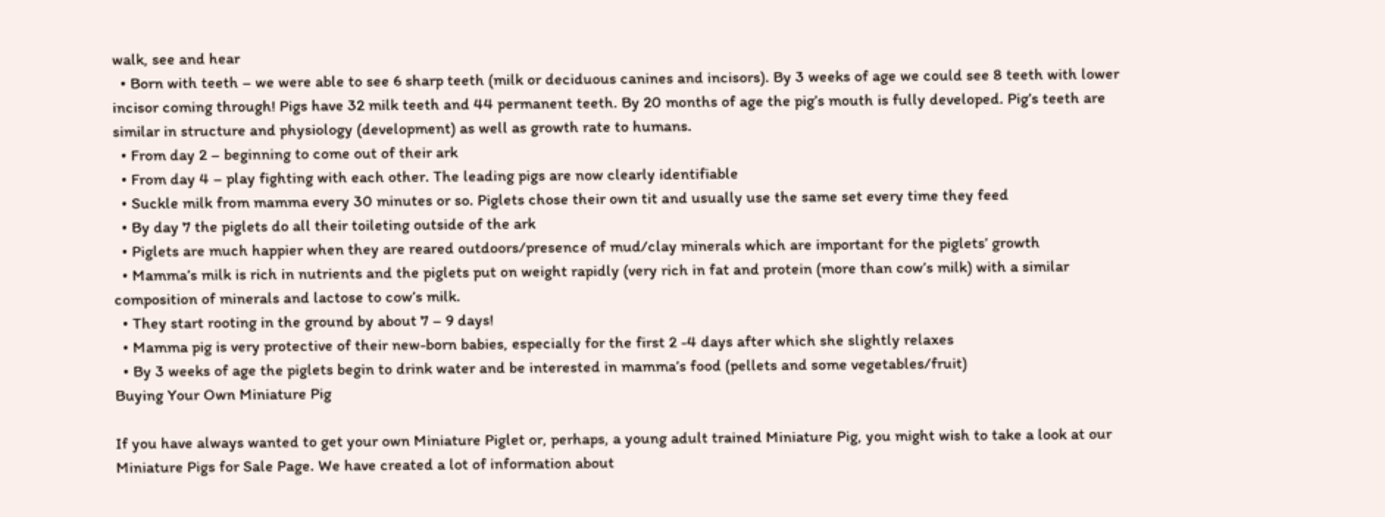walk, see and hear
  • Born with teeth – we were able to see 6 sharp teeth (milk or deciduous canines and incisors). By 3 weeks of age we could see 8 teeth with lower incisor coming through! Pigs have 32 milk teeth and 44 permanent teeth. By 20 months of age the pig’s mouth is fully developed. Pig’s teeth are similar in structure and physiology (development) as well as growth rate to humans.
  • From day 2 – beginning to come out of their ark
  • From day 4 – play fighting with each other. The leading pigs are now clearly identifiable
  • Suckle milk from mamma every 30 minutes or so. Piglets chose their own tit and usually use the same set every time they feed
  • By day 7 the piglets do all their toileting outside of the ark
  • Piglets are much happier when they are reared outdoors/presence of mud/clay minerals which are important for the piglets’ growth
  • Mamma’s milk is rich in nutrients and the piglets put on weight rapidly (very rich in fat and protein (more than cow’s milk) with a similar composition of minerals and lactose to cow’s milk.
  • They start rooting in the ground by about 7 – 9 days!
  • Mamma pig is very protective of their new-born babies, especially for the first 2 -4 days after which she slightly relaxes
  • By 3 weeks of age the piglets begin to drink water and be interested in mamma’s food (pellets and some vegetables/fruit)
Buying Your Own Miniature Pig

If you have always wanted to get your own Miniature Piglet or, perhaps, a young adult trained Miniature Pig, you might wish to take a look at our Miniature Pigs for Sale Page. We have created a lot of information about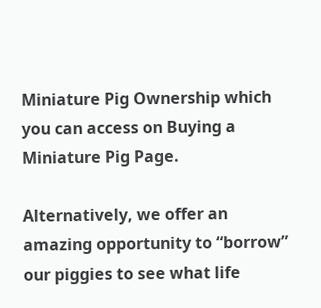Miniature Pig Ownership which you can access on Buying a Miniature Pig Page.

Alternatively, we offer an amazing opportunity to “borrow” our piggies to see what life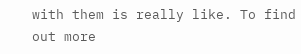with them is really like. To find out more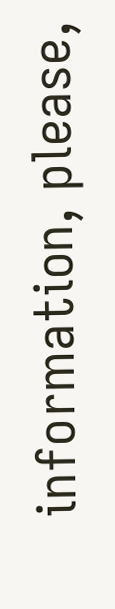information, please,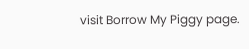visit Borrow My Piggy page.